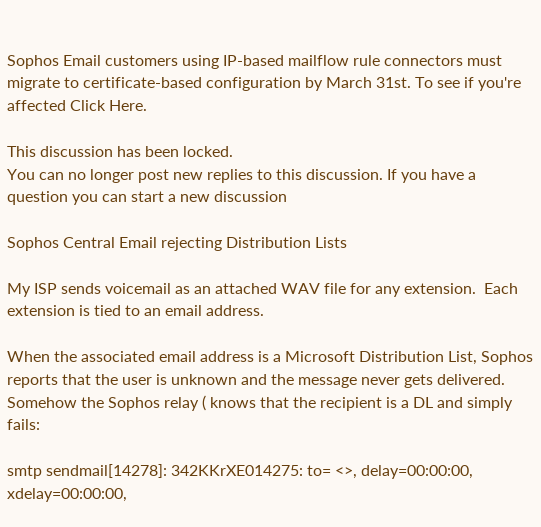Sophos Email customers using IP-based mailflow rule connectors must migrate to certificate-based configuration by March 31st. To see if you're affected Click Here.

This discussion has been locked.
You can no longer post new replies to this discussion. If you have a question you can start a new discussion

Sophos Central Email rejecting Distribution Lists

My ISP sends voicemail as an attached WAV file for any extension.  Each extension is tied to an email address.

When the associated email address is a Microsoft Distribution List, Sophos reports that the user is unknown and the message never gets delivered.  Somehow the Sophos relay ( knows that the recipient is a DL and simply fails:

smtp sendmail[14278]: 342KKrXE014275: to= <>, delay=00:00:00, xdelay=00:00:00,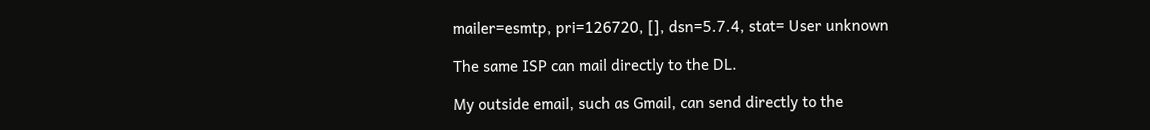mailer=esmtp, pri=126720, [], dsn=5.7.4, stat= User unknown

The same ISP can mail directly to the DL.

My outside email, such as Gmail, can send directly to the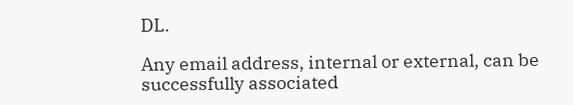DL.

Any email address, internal or external, can be successfully associated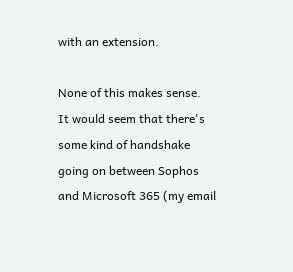with an extension.

None of this makes sense.  It would seem that there's some kind of handshake going on between Sophos and Microsoft 365 (my email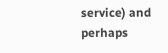service) and perhaps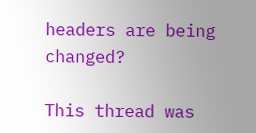headers are being changed?

This thread was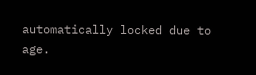automatically locked due to age.